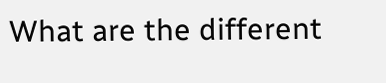What are the different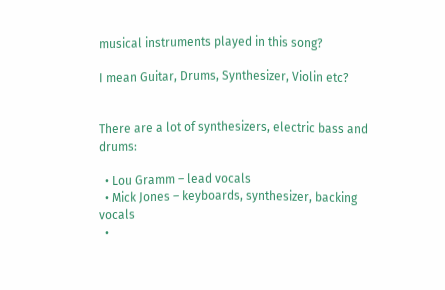musical instruments played in this song?

I mean Guitar, Drums, Synthesizer, Violin etc?


There are a lot of synthesizers, electric bass and drums:

  • Lou Gramm – lead vocals
  • Mick Jones – keyboards, synthesizer, backing vocals
  •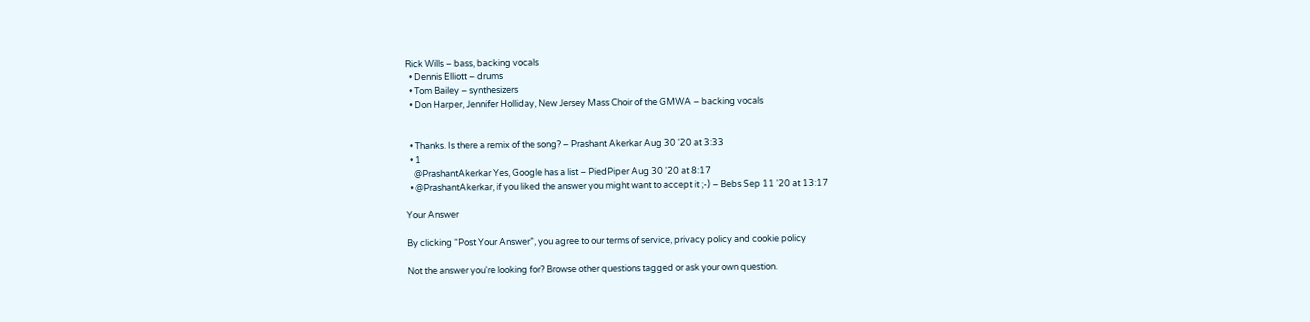Rick Wills – bass, backing vocals
  • Dennis Elliott – drums
  • Tom Bailey – synthesizers
  • Don Harper, Jennifer Holliday, New Jersey Mass Choir of the GMWA – backing vocals


  • Thanks. Is there a remix of the song? – Prashant Akerkar Aug 30 '20 at 3:33
  • 1
    @PrashantAkerkar Yes, Google has a list – PiedPiper Aug 30 '20 at 8:17
  • @PrashantAkerkar, if you liked the answer you might want to accept it ;-) – Bebs Sep 11 '20 at 13:17

Your Answer

By clicking “Post Your Answer”, you agree to our terms of service, privacy policy and cookie policy

Not the answer you're looking for? Browse other questions tagged or ask your own question.